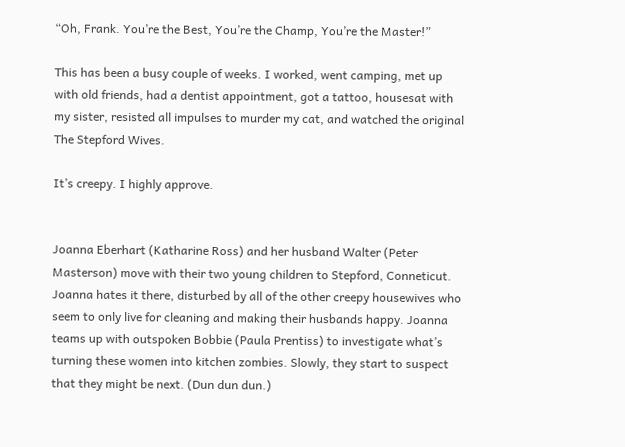“Oh, Frank. You’re the Best, You’re the Champ, You’re the Master!”

This has been a busy couple of weeks. I worked, went camping, met up with old friends, had a dentist appointment, got a tattoo, housesat with my sister, resisted all impulses to murder my cat, and watched the original The Stepford Wives.

It’s creepy. I highly approve.


Joanna Eberhart (Katharine Ross) and her husband Walter (Peter Masterson) move with their two young children to Stepford, Conneticut. Joanna hates it there, disturbed by all of the other creepy housewives who seem to only live for cleaning and making their husbands happy. Joanna teams up with outspoken Bobbie (Paula Prentiss) to investigate what’s turning these women into kitchen zombies. Slowly, they start to suspect that they might be next. (Dun dun dun.)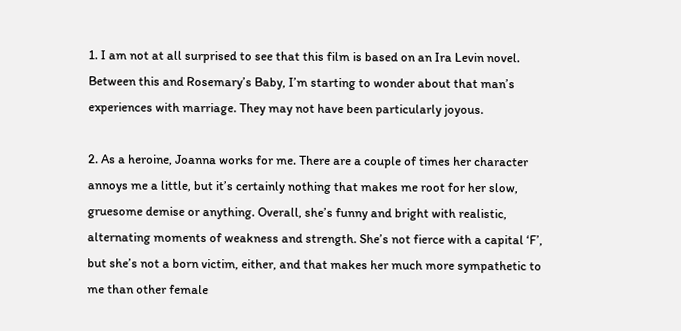1. I am not at all surprised to see that this film is based on an Ira Levin novel. Between this and Rosemary’s Baby, I’m starting to wonder about that man’s experiences with marriage. They may not have been particularly joyous.

2. As a heroine, Joanna works for me. There are a couple of times her character annoys me a little, but it’s certainly nothing that makes me root for her slow, gruesome demise or anything. Overall, she’s funny and bright with realistic, alternating moments of weakness and strength. She’s not fierce with a capital ‘F’, but she’s not a born victim, either, and that makes her much more sympathetic to me than other female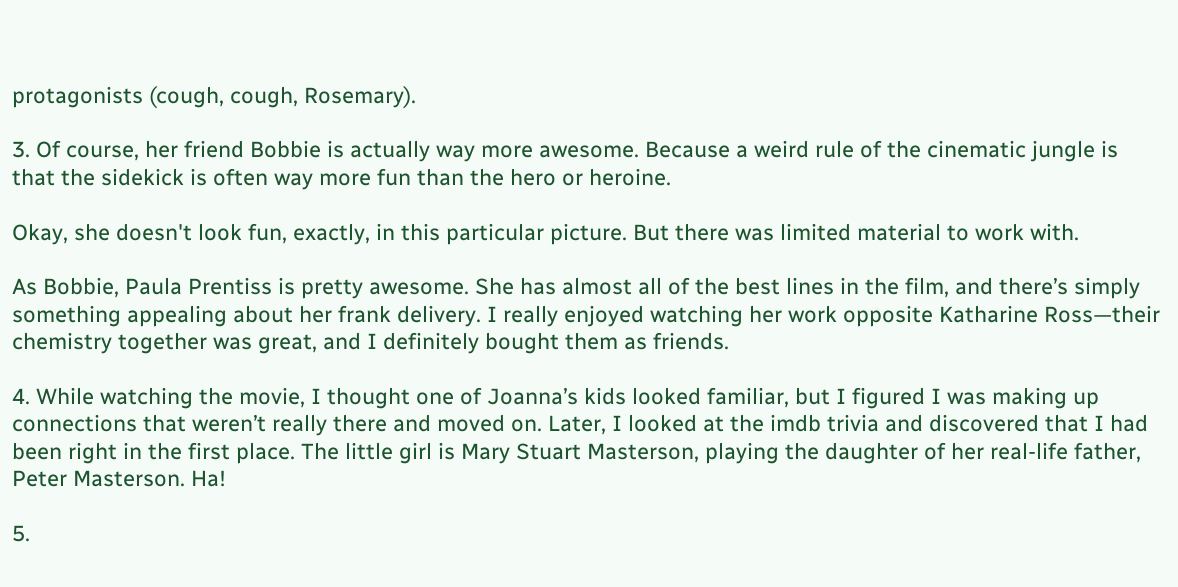protagonists (cough, cough, Rosemary).

3. Of course, her friend Bobbie is actually way more awesome. Because a weird rule of the cinematic jungle is that the sidekick is often way more fun than the hero or heroine.

Okay, she doesn't look fun, exactly, in this particular picture. But there was limited material to work with.

As Bobbie, Paula Prentiss is pretty awesome. She has almost all of the best lines in the film, and there’s simply something appealing about her frank delivery. I really enjoyed watching her work opposite Katharine Ross—their chemistry together was great, and I definitely bought them as friends.

4. While watching the movie, I thought one of Joanna’s kids looked familiar, but I figured I was making up connections that weren’t really there and moved on. Later, I looked at the imdb trivia and discovered that I had been right in the first place. The little girl is Mary Stuart Masterson, playing the daughter of her real-life father, Peter Masterson. Ha!

5.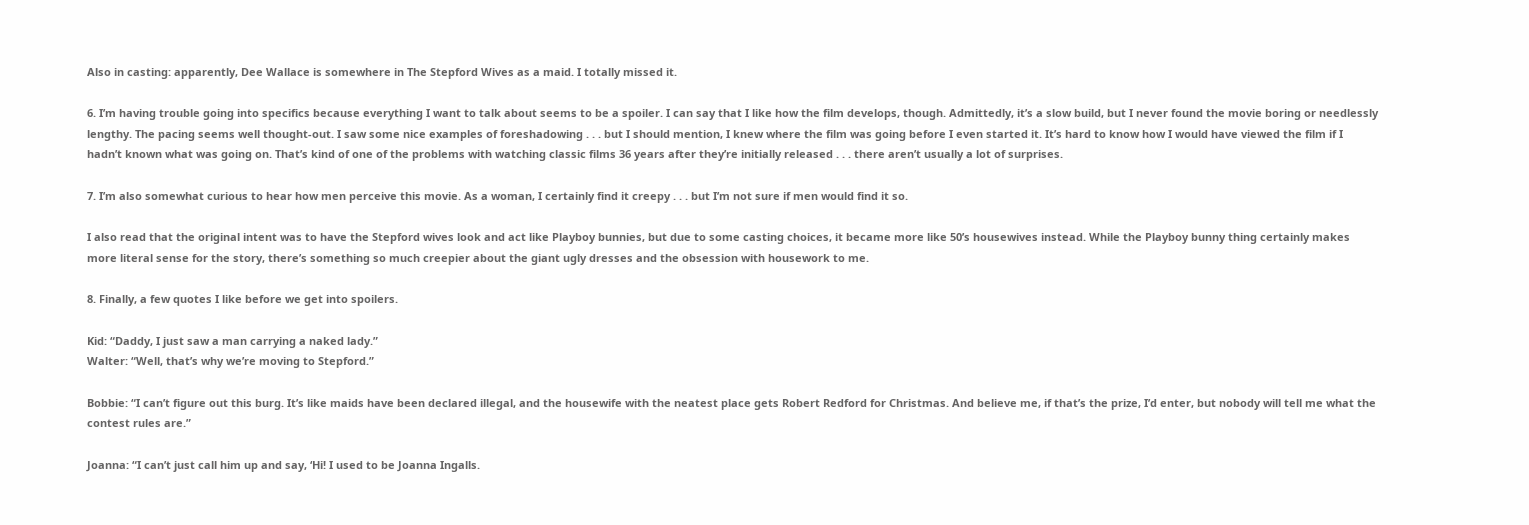Also in casting: apparently, Dee Wallace is somewhere in The Stepford Wives as a maid. I totally missed it.

6. I’m having trouble going into specifics because everything I want to talk about seems to be a spoiler. I can say that I like how the film develops, though. Admittedly, it’s a slow build, but I never found the movie boring or needlessly lengthy. The pacing seems well thought-out. I saw some nice examples of foreshadowing . . . but I should mention, I knew where the film was going before I even started it. It’s hard to know how I would have viewed the film if I hadn’t known what was going on. That’s kind of one of the problems with watching classic films 36 years after they’re initially released . . . there aren’t usually a lot of surprises.

7. I’m also somewhat curious to hear how men perceive this movie. As a woman, I certainly find it creepy . . . but I’m not sure if men would find it so.

I also read that the original intent was to have the Stepford wives look and act like Playboy bunnies, but due to some casting choices, it became more like 50’s housewives instead. While the Playboy bunny thing certainly makes more literal sense for the story, there’s something so much creepier about the giant ugly dresses and the obsession with housework to me.

8. Finally, a few quotes I like before we get into spoilers.

Kid: “Daddy, I just saw a man carrying a naked lady.”
Walter: “Well, that’s why we’re moving to Stepford.”

Bobbie: “I can’t figure out this burg. It’s like maids have been declared illegal, and the housewife with the neatest place gets Robert Redford for Christmas. And believe me, if that’s the prize, I’d enter, but nobody will tell me what the contest rules are.”

Joanna: “I can’t just call him up and say, ‘Hi! I used to be Joanna Ingalls.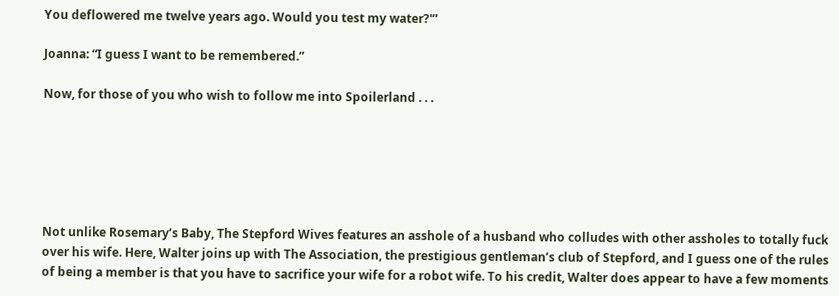You deflowered me twelve years ago. Would you test my water?'”

Joanna: “I guess I want to be remembered.”

Now, for those of you who wish to follow me into Spoilerland . . .






Not unlike Rosemary’s Baby, The Stepford Wives features an asshole of a husband who colludes with other assholes to totally fuck over his wife. Here, Walter joins up with The Association, the prestigious gentleman’s club of Stepford, and I guess one of the rules of being a member is that you have to sacrifice your wife for a robot wife. To his credit, Walter does appear to have a few moments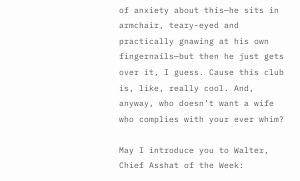of anxiety about this—he sits in armchair, teary-eyed and practically gnawing at his own fingernails—but then he just gets over it, I guess. Cause this club is, like, really cool. And, anyway, who doesn’t want a wife who complies with your ever whim?

May I introduce you to Walter, Chief Asshat of the Week: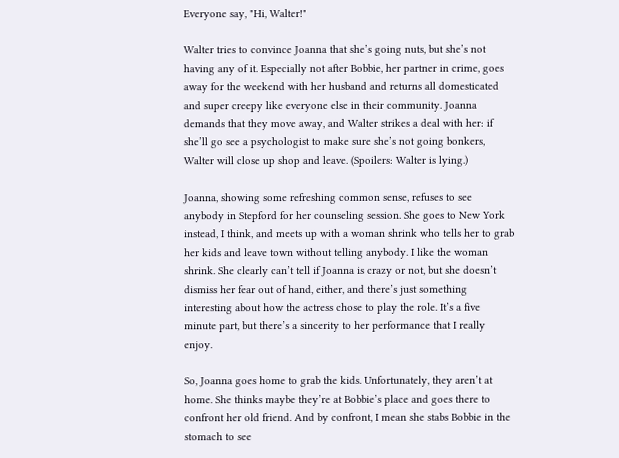Everyone say, "Hi, Walter!"

Walter tries to convince Joanna that she’s going nuts, but she’s not having any of it. Especially not after Bobbie, her partner in crime, goes away for the weekend with her husband and returns all domesticated and super creepy like everyone else in their community. Joanna demands that they move away, and Walter strikes a deal with her: if she’ll go see a psychologist to make sure she’s not going bonkers, Walter will close up shop and leave. (Spoilers: Walter is lying.)

Joanna, showing some refreshing common sense, refuses to see anybody in Stepford for her counseling session. She goes to New York instead, I think, and meets up with a woman shrink who tells her to grab her kids and leave town without telling anybody. I like the woman shrink. She clearly can’t tell if Joanna is crazy or not, but she doesn’t dismiss her fear out of hand, either, and there’s just something interesting about how the actress chose to play the role. It’s a five minute part, but there’s a sincerity to her performance that I really enjoy.

So, Joanna goes home to grab the kids. Unfortunately, they aren’t at home. She thinks maybe they’re at Bobbie’s place and goes there to confront her old friend. And by confront, I mean she stabs Bobbie in the stomach to see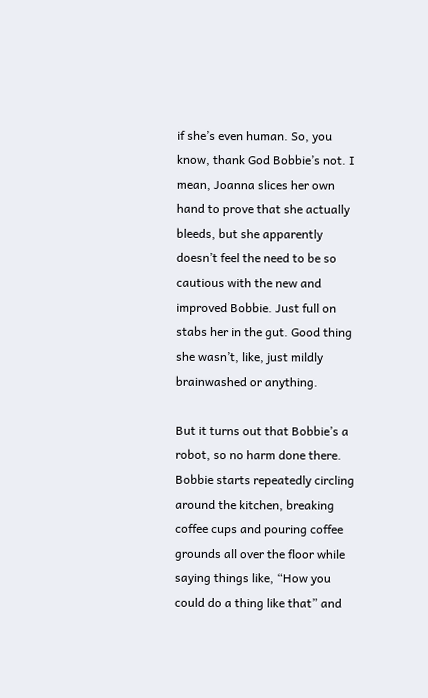if she’s even human. So, you know, thank God Bobbie’s not. I mean, Joanna slices her own hand to prove that she actually bleeds, but she apparently doesn’t feel the need to be so cautious with the new and improved Bobbie. Just full on stabs her in the gut. Good thing she wasn’t, like, just mildly brainwashed or anything.

But it turns out that Bobbie’s a robot, so no harm done there. Bobbie starts repeatedly circling around the kitchen, breaking coffee cups and pouring coffee grounds all over the floor while saying things like, “How you could do a thing like that” and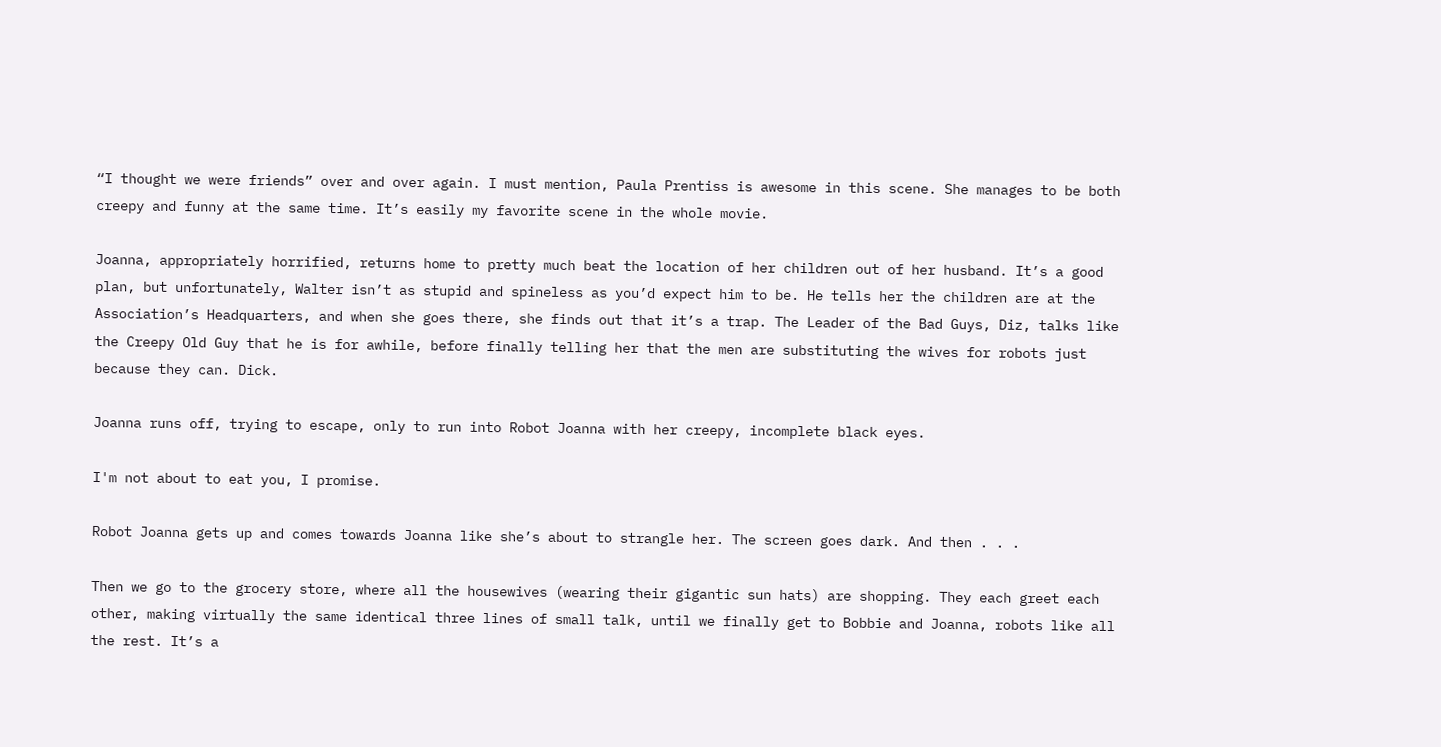“I thought we were friends” over and over again. I must mention, Paula Prentiss is awesome in this scene. She manages to be both creepy and funny at the same time. It’s easily my favorite scene in the whole movie.

Joanna, appropriately horrified, returns home to pretty much beat the location of her children out of her husband. It’s a good plan, but unfortunately, Walter isn’t as stupid and spineless as you’d expect him to be. He tells her the children are at the Association’s Headquarters, and when she goes there, she finds out that it’s a trap. The Leader of the Bad Guys, Diz, talks like the Creepy Old Guy that he is for awhile, before finally telling her that the men are substituting the wives for robots just because they can. Dick.

Joanna runs off, trying to escape, only to run into Robot Joanna with her creepy, incomplete black eyes.

I'm not about to eat you, I promise.

Robot Joanna gets up and comes towards Joanna like she’s about to strangle her. The screen goes dark. And then . . .

Then we go to the grocery store, where all the housewives (wearing their gigantic sun hats) are shopping. They each greet each other, making virtually the same identical three lines of small talk, until we finally get to Bobbie and Joanna, robots like all the rest. It’s a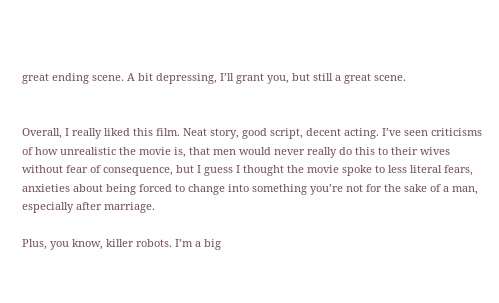great ending scene. A bit depressing, I’ll grant you, but still a great scene.


Overall, I really liked this film. Neat story, good script, decent acting. I’ve seen criticisms of how unrealistic the movie is, that men would never really do this to their wives without fear of consequence, but I guess I thought the movie spoke to less literal fears, anxieties about being forced to change into something you’re not for the sake of a man, especially after marriage.

Plus, you know, killer robots. I’m a big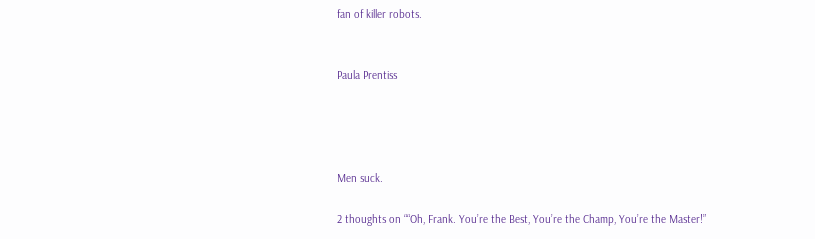fan of killer robots.


Paula Prentiss




Men suck.

2 thoughts on ““Oh, Frank. You’re the Best, You’re the Champ, You’re the Master!”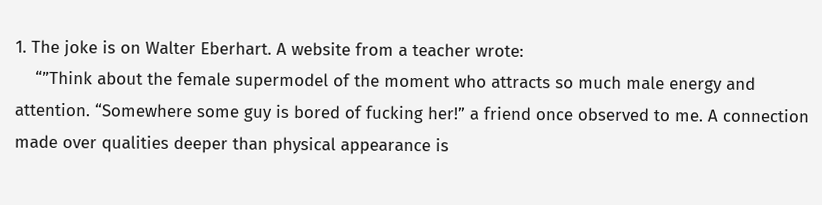1. The joke is on Walter Eberhart. A website from a teacher wrote:
    “”Think about the female supermodel of the moment who attracts so much male energy and attention. “Somewhere some guy is bored of fucking her!” a friend once observed to me. A connection made over qualities deeper than physical appearance is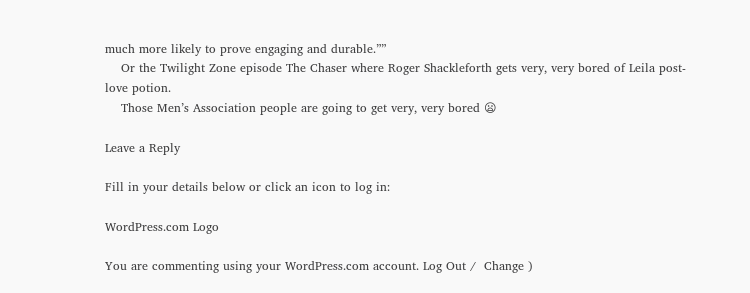much more likely to prove engaging and durable.””
    Or the Twilight Zone episode The Chaser where Roger Shackleforth gets very, very bored of Leila post-love potion.
    Those Men’s Association people are going to get very, very bored 😦

Leave a Reply

Fill in your details below or click an icon to log in:

WordPress.com Logo

You are commenting using your WordPress.com account. Log Out /  Change )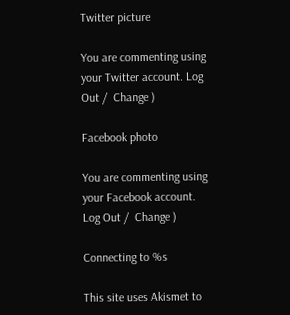Twitter picture

You are commenting using your Twitter account. Log Out /  Change )

Facebook photo

You are commenting using your Facebook account. Log Out /  Change )

Connecting to %s

This site uses Akismet to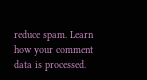reduce spam. Learn how your comment data is processed.